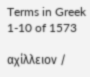Terms in Greek 1-10 of 1573

αχίλλειον /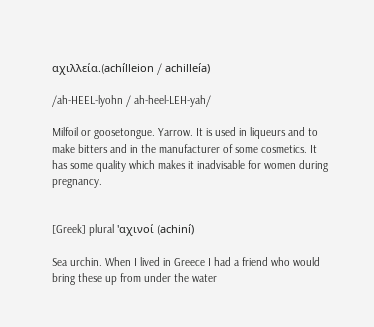αχιλλεία.(achílleion / achilleía)

/ah-HEEL-lyohn / ah-heel-LEH-yah/

Milfoil or goosetongue. Yarrow. It is used in liqueurs and to make bitters and in the manufacturer of some cosmetics. It has some quality which makes it inadvisable for women during pregnancy.


[Greek] plural 'αχινοί (achiní)

Sea urchin. When I lived in Greece I had a friend who would bring these up from under the water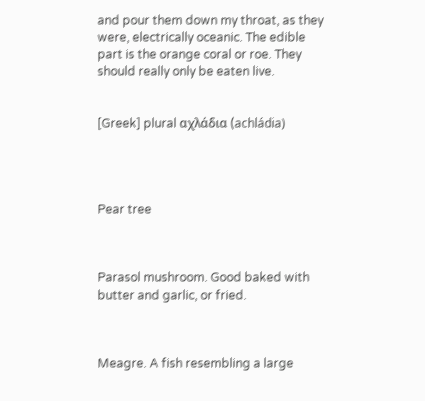and pour them down my throat, as they were, electrically oceanic. The edible part is the orange coral or roe. They should really only be eaten live.


[Greek] plural αχλάδια (achládia)




Pear tree



Parasol mushroom. Good baked with butter and garlic, or fried.



Meagre. A fish resembling a large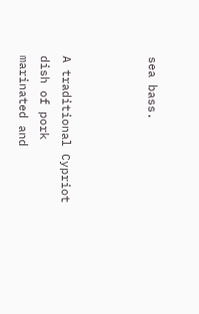sea bass.



A traditional Cypriot dish of pork marinated and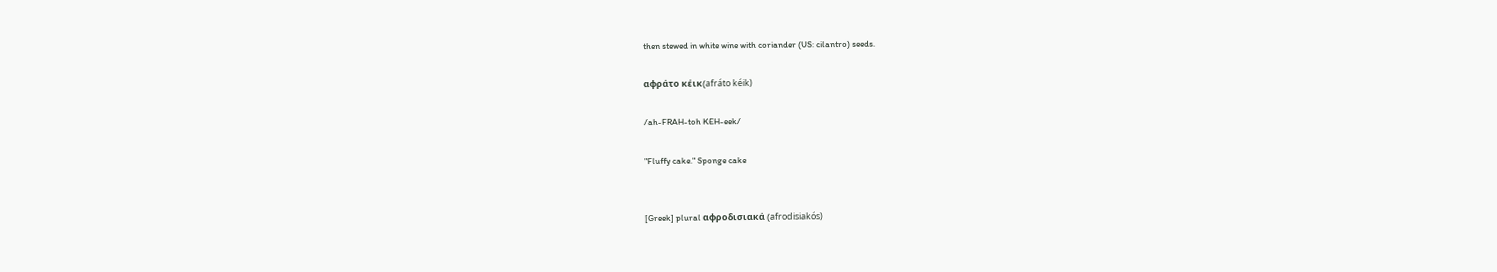then stewed in white wine with coriander (US: cilantro) seeds.

αφράτο κέικ(afráto kéik)

/ah-FRAH-toh KEH-eek/

"Fluffy cake." Sponge cake


[Greek] plural αφροδισιακά (afrodisiakós)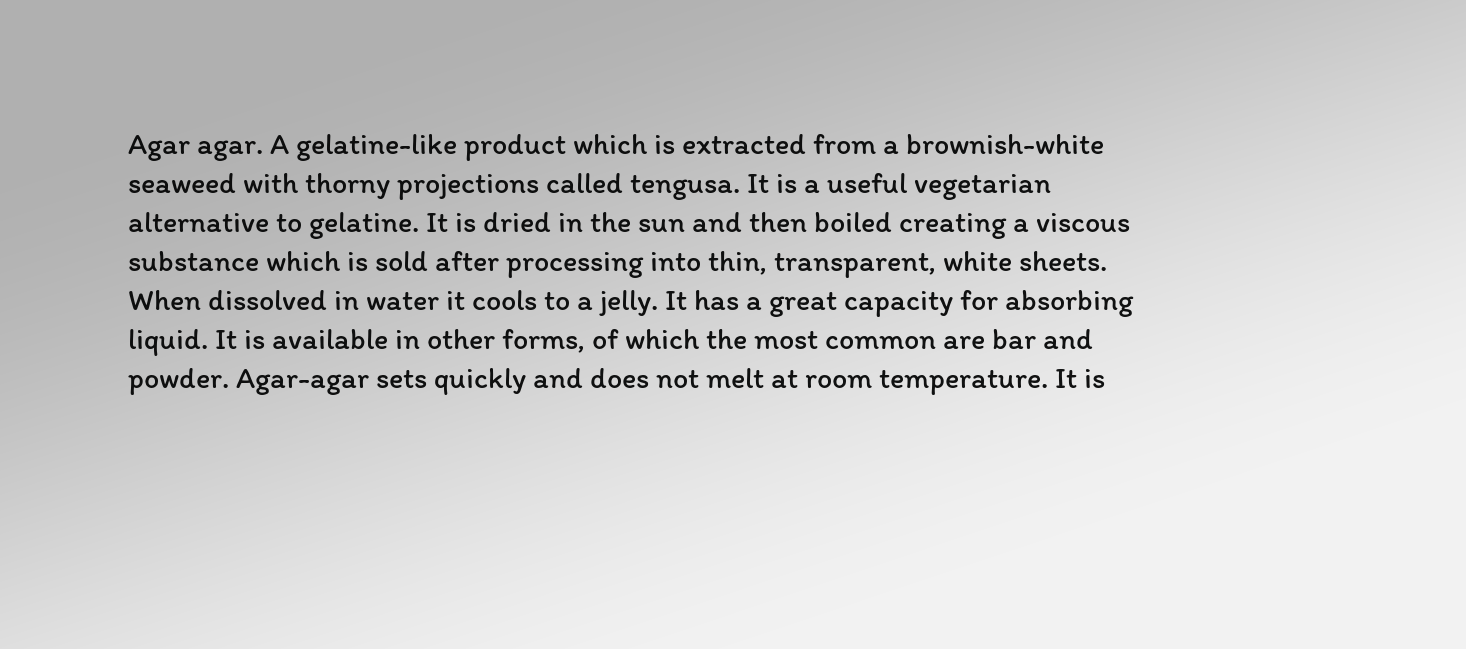Agar agar. A gelatine-like product which is extracted from a brownish-white seaweed with thorny projections called tengusa. It is a useful vegetarian alternative to gelatine. It is dried in the sun and then boiled creating a viscous substance which is sold after processing into thin, transparent, white sheets. When dissolved in water it cools to a jelly. It has a great capacity for absorbing liquid. It is available in other forms, of which the most common are bar and powder. Agar-agar sets quickly and does not melt at room temperature. It is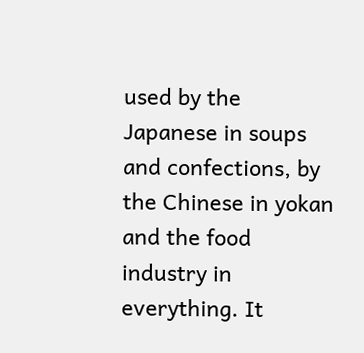used by the Japanese in soups and confections, by the Chinese in yokan and the food industry in everything. It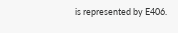is represented by E406.